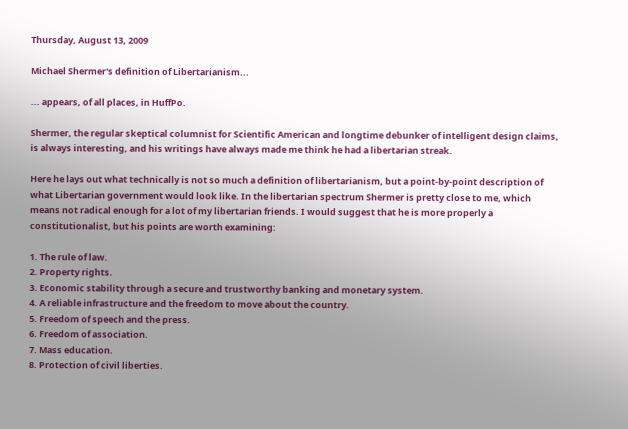Thursday, August 13, 2009

Michael Shermer's definition of Libertarianism...

... appears, of all places, in HuffPo.

Shermer, the regular skeptical columnist for Scientific American and longtime debunker of intelligent design claims, is always interesting, and his writings have always made me think he had a libertarian streak.

Here he lays out what technically is not so much a definition of libertarianism, but a point-by-point description of what Libertarian government would look like. In the libertarian spectrum Shermer is pretty close to me, which means not radical enough for a lot of my libertarian friends. I would suggest that he is more properly a constitutionalist, but his points are worth examining:

1. The rule of law.
2. Property rights.
3. Economic stability through a secure and trustworthy banking and monetary system.
4. A reliable infrastructure and the freedom to move about the country.
5. Freedom of speech and the press.
6. Freedom of association.
7. Mass education.
8. Protection of civil liberties.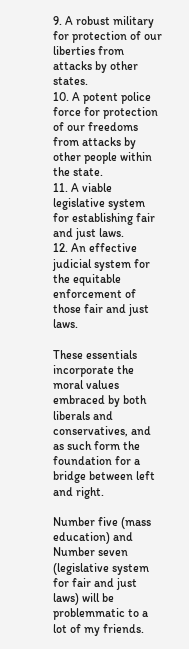9. A robust military for protection of our liberties from attacks by other states.
10. A potent police force for protection of our freedoms from attacks by other people within the state.
11. A viable legislative system for establishing fair and just laws.
12. An effective judicial system for the equitable enforcement of those fair and just laws.

These essentials incorporate the moral values embraced by both liberals and conservatives, and as such form the foundation for a bridge between left and right.

Number five (mass education) and Number seven (legislative system for fair and just laws) will be problemmatic to a lot of my friends.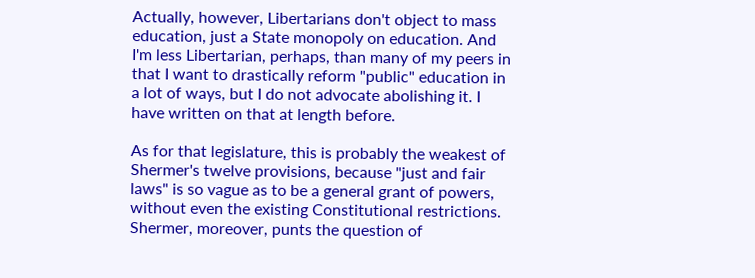Actually, however, Libertarians don't object to mass education, just a State monopoly on education. And I'm less Libertarian, perhaps, than many of my peers in that I want to drastically reform "public" education in a lot of ways, but I do not advocate abolishing it. I have written on that at length before.

As for that legislature, this is probably the weakest of Shermer's twelve provisions, because "just and fair laws" is so vague as to be a general grant of powers, without even the existing Constitutional restrictions. Shermer, moreover, punts the question of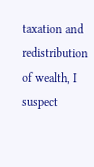taxation and redistribution of wealth, I suspect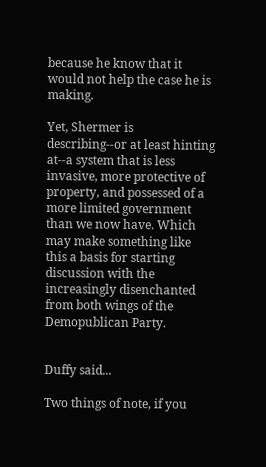because he know that it would not help the case he is making.

Yet, Shermer is describing--or at least hinting at--a system that is less invasive, more protective of property, and possessed of a more limited government than we now have. Which may make something like this a basis for starting discussion with the increasingly disenchanted from both wings of the Demopublican Party.


Duffy said...

Two things of note, if you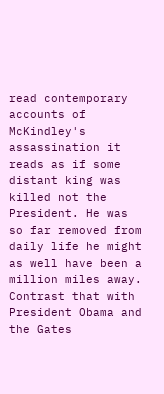read contemporary accounts of McKindley's assassination it reads as if some distant king was killed not the President. He was so far removed from daily life he might as well have been a million miles away. Contrast that with President Obama and the Gates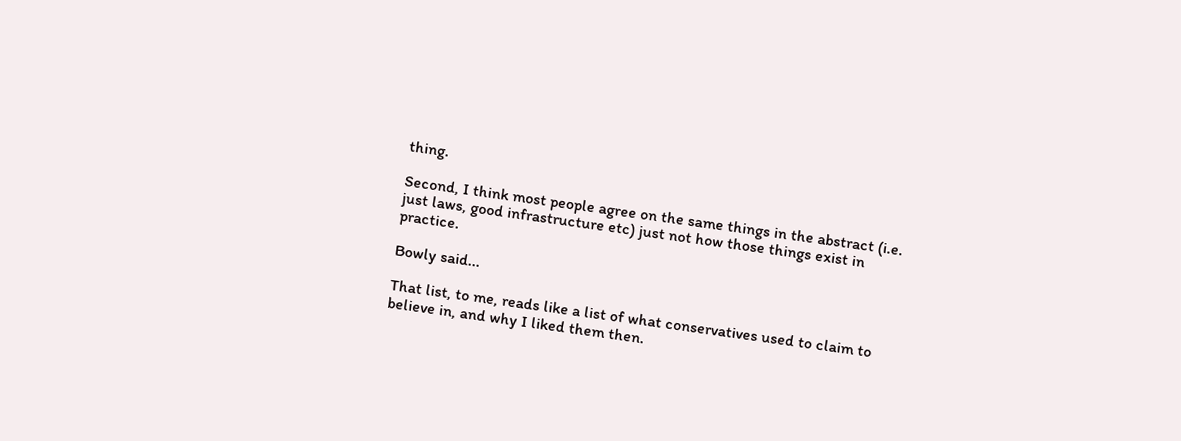thing.

Second, I think most people agree on the same things in the abstract (i.e. just laws, good infrastructure etc) just not how those things exist in practice.

Bowly said...

That list, to me, reads like a list of what conservatives used to claim to believe in, and why I liked them then.